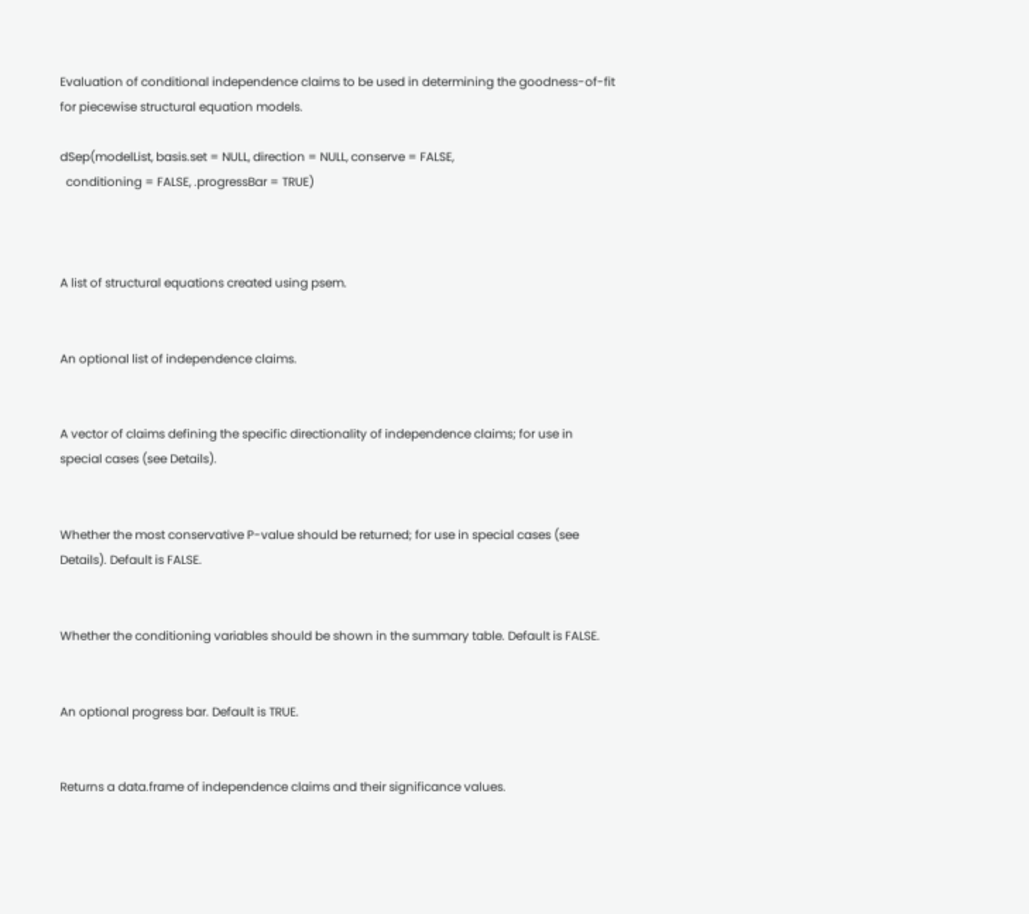Evaluation of conditional independence claims to be used in determining the goodness-of-fit for piecewise structural equation models.

dSep(modelList, basis.set = NULL, direction = NULL, conserve = FALSE,
  conditioning = FALSE, .progressBar = TRUE)



A list of structural equations created using psem.


An optional list of independence claims.


A vector of claims defining the specific directionality of independence claims; for use in special cases (see Details).


Whether the most conservative P-value should be returned; for use in special cases (see Details). Default is FALSE.


Whether the conditioning variables should be shown in the summary table. Default is FALSE.


An optional progress bar. Default is TRUE.


Returns a data.frame of independence claims and their significance values.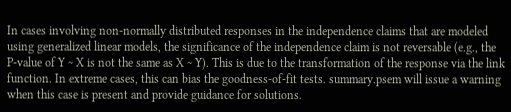In cases involving non-normally distributed responses in the independence claims that are modeled using generalized linear models, the significance of the independence claim is not reversable (e.g., the P-value of Y ~ X is not the same as X ~ Y). This is due to the transformation of the response via the link function. In extreme cases, this can bias the goodness-of-fit tests. summary.psem will issue a warning when this case is present and provide guidance for solutions.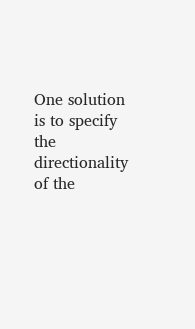One solution is to specify the directionality of the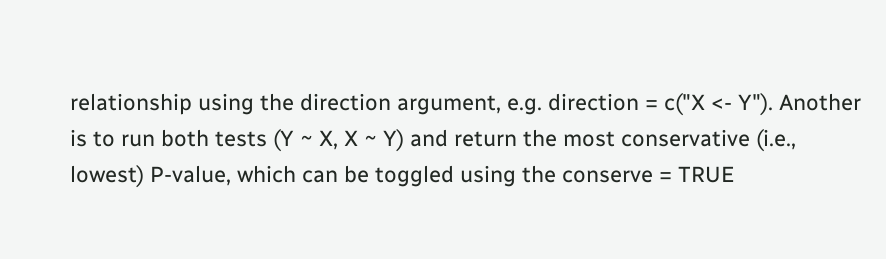relationship using the direction argument, e.g. direction = c("X <- Y"). Another is to run both tests (Y ~ X, X ~ Y) and return the most conservative (i.e., lowest) P-value, which can be toggled using the conserve = TRUE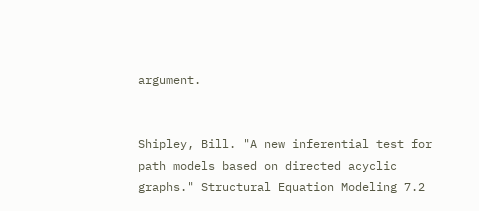argument.


Shipley, Bill. "A new inferential test for path models based on directed acyclic graphs." Structural Equation Modeling 7.2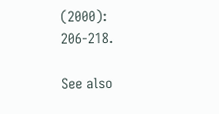(2000): 206-218.

See also